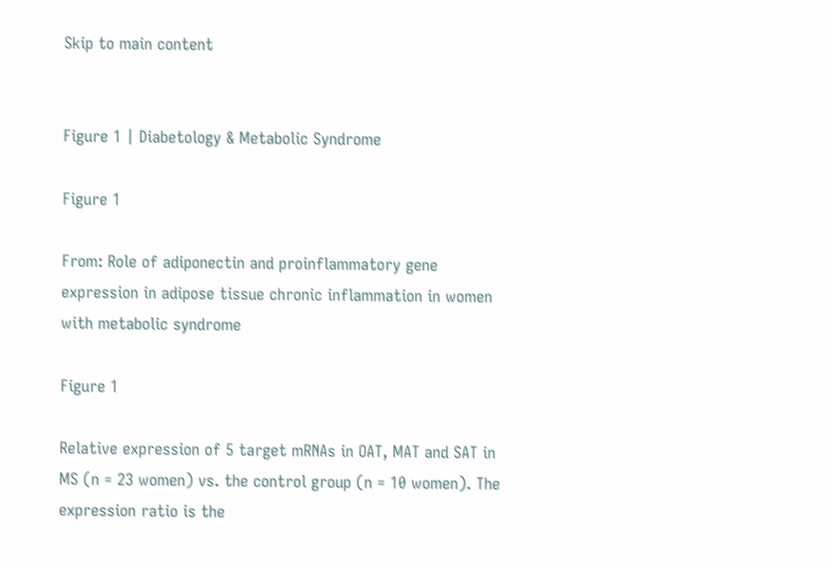Skip to main content


Figure 1 | Diabetology & Metabolic Syndrome

Figure 1

From: Role of adiponectin and proinflammatory gene expression in adipose tissue chronic inflammation in women with metabolic syndrome

Figure 1

Relative expression of 5 target mRNAs in OAT, MAT and SAT in MS (n = 23 women) vs. the control group (n = 10 women). The expression ratio is the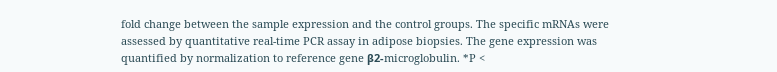fold change between the sample expression and the control groups. The specific mRNAs were assessed by quantitative real-time PCR assay in adipose biopsies. The gene expression was quantified by normalization to reference gene β2-microglobulin. *P <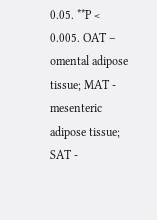0.05. **P < 0.005. OAT – omental adipose tissue; MAT - mesenteric adipose tissue; SAT -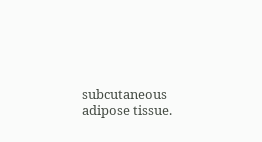subcutaneous adipose tissue.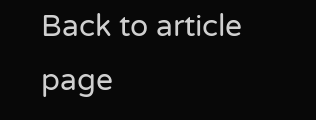Back to article page